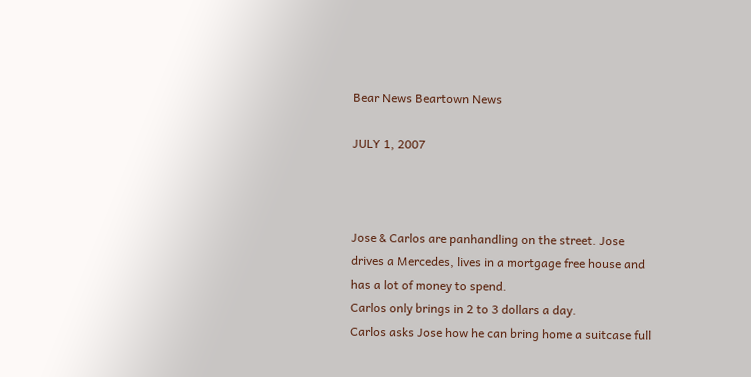Bear News Beartown News

JULY 1, 2007



Jose & Carlos are panhandling on the street. Jose drives a Mercedes, lives in a mortgage free house and has a lot of money to spend.
Carlos only brings in 2 to 3 dollars a day.
Carlos asks Jose how he can bring home a suitcase full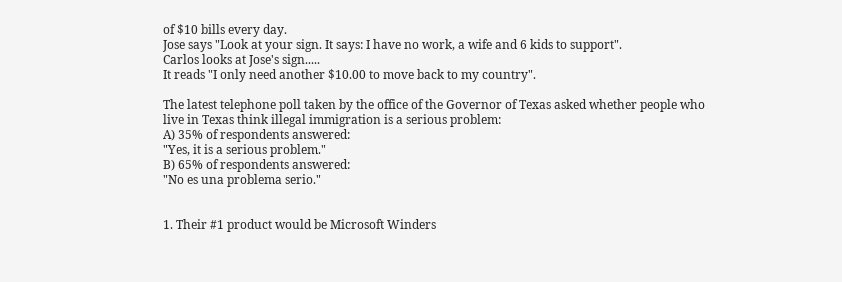of $10 bills every day.
Jose says "Look at your sign. It says: I have no work, a wife and 6 kids to support".
Carlos looks at Jose's sign.....
It reads "I only need another $10.00 to move back to my country".

The latest telephone poll taken by the office of the Governor of Texas asked whether people who live in Texas think illegal immigration is a serious problem:
A) 35% of respondents answered:
"Yes, it is a serious problem."
B) 65% of respondents answered:
"No es una problema serio."


1. Their #1 product would be Microsoft Winders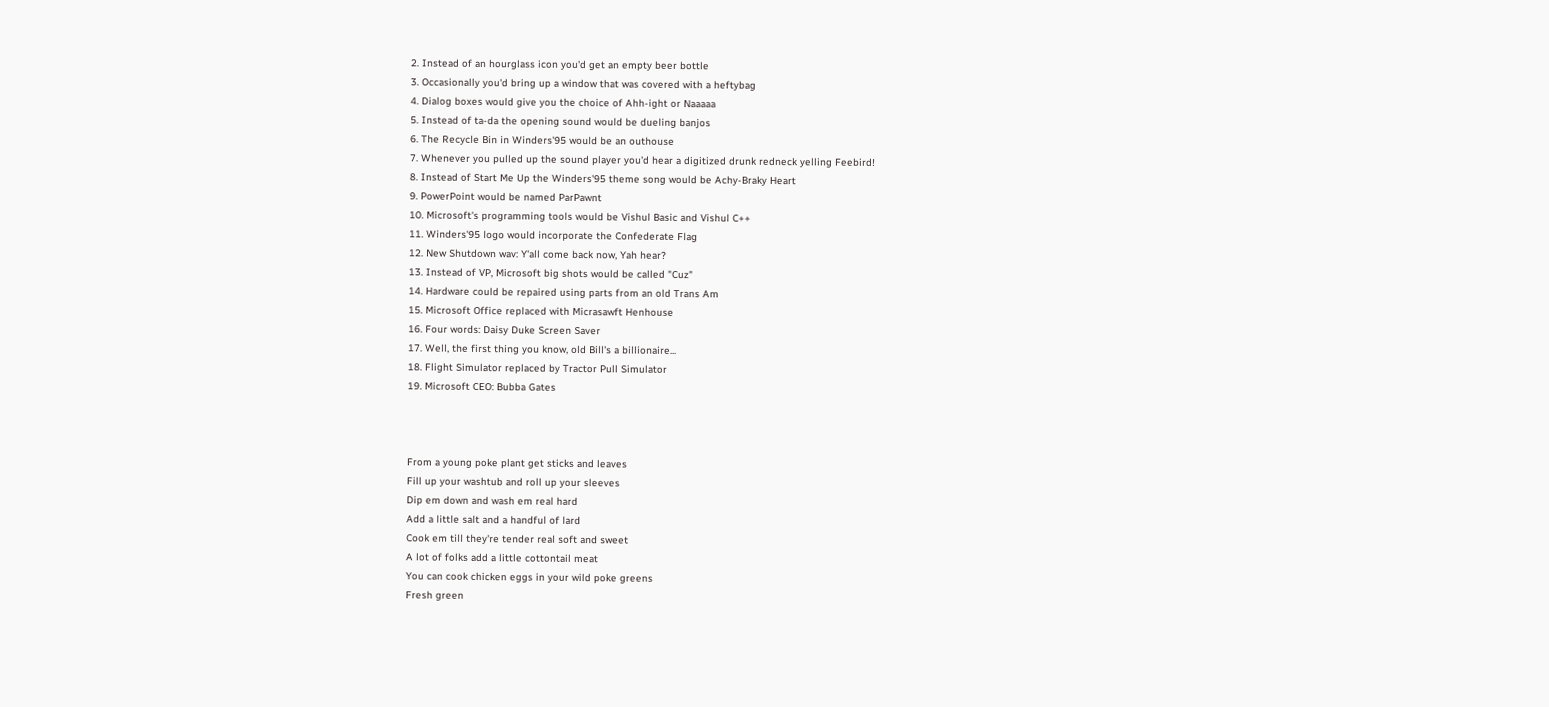2. Instead of an hourglass icon you'd get an empty beer bottle
3. Occasionally you'd bring up a window that was covered with a heftybag
4. Dialog boxes would give you the choice of Ahh-ight or Naaaaa
5. Instead of ta-da the opening sound would be dueling banjos
6. The Recycle Bin in Winders'95 would be an outhouse
7. Whenever you pulled up the sound player you'd hear a digitized drunk redneck yelling Feebird!
8. Instead of Start Me Up the Winders'95 theme song would be Achy-Braky Heart
9. PowerPoint would be named ParPawnt
10. Microsoft's programming tools would be Vishul Basic and Vishul C++
11. Winders'95 logo would incorporate the Confederate Flag
12. New Shutdown wav: Y'all come back now, Yah hear?
13. Instead of VP, Microsoft big shots would be called "Cuz"
14. Hardware could be repaired using parts from an old Trans Am
15. Microsoft Office replaced with Micrasawft Henhouse
16. Four words: Daisy Duke Screen Saver
17. Well, the first thing you know, old Bill's a billionaire...
18. Flight Simulator replaced by Tractor Pull Simulator
19. Microsoft CEO: Bubba Gates



From a young poke plant get sticks and leaves
Fill up your washtub and roll up your sleeves
Dip em down and wash em real hard
Add a little salt and a handful of lard
Cook em till they're tender real soft and sweet
A lot of folks add a little cottontail meat
You can cook chicken eggs in your wild poke greens
Fresh green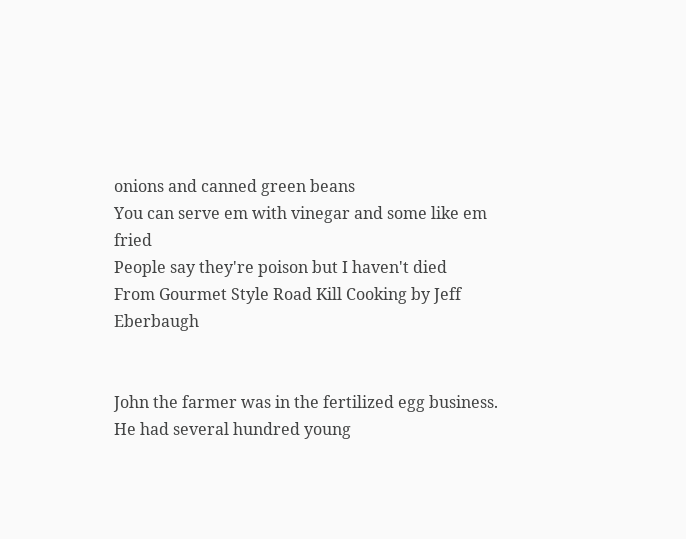onions and canned green beans
You can serve em with vinegar and some like em fried
People say they're poison but I haven't died
From Gourmet Style Road Kill Cooking by Jeff Eberbaugh


John the farmer was in the fertilized egg business. He had several hundred young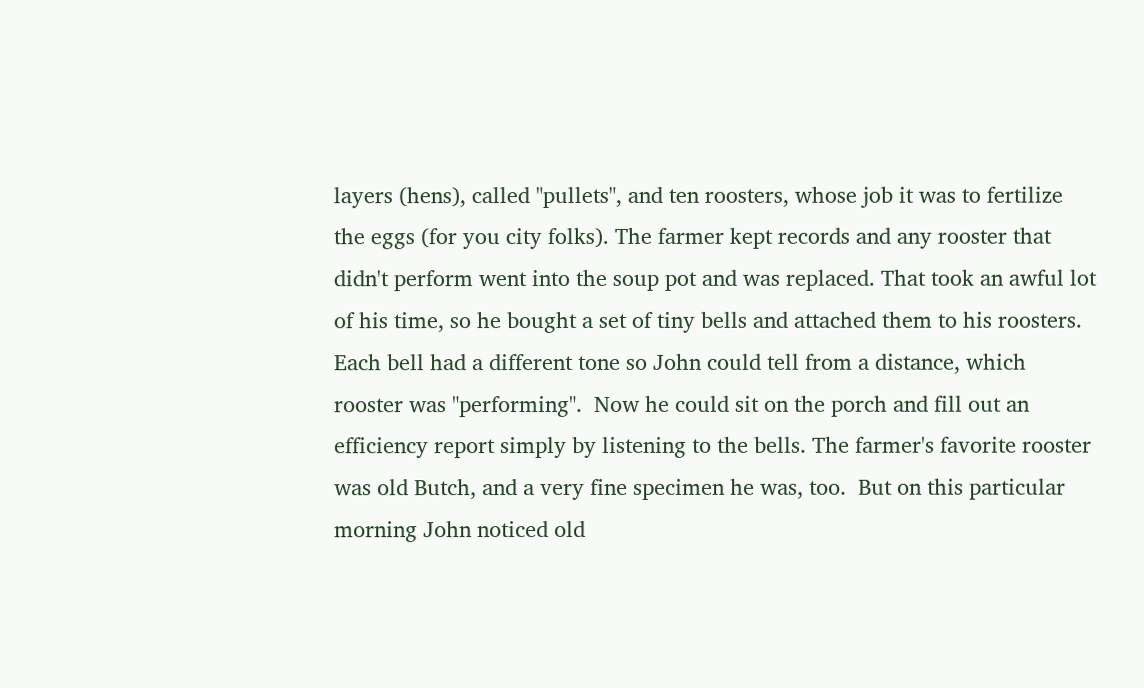layers (hens), called "pullets", and ten roosters, whose job it was to fertilize the eggs (for you city folks). The farmer kept records and any rooster that didn't perform went into the soup pot and was replaced. That took an awful lot of his time, so he bought a set of tiny bells and attached them to his roosters. Each bell had a different tone so John could tell from a distance, which rooster was "performing".  Now he could sit on the porch and fill out an efficiency report simply by listening to the bells. The farmer's favorite rooster was old Butch, and a very fine specimen he was, too.  But on this particular morning John noticed old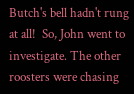Butch's bell hadn't rung at all!  So, John went to investigate. The other roosters were chasing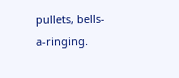pullets, bells-a-ringing.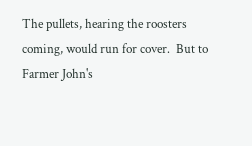The pullets, hearing the roosters coming, would run for cover.  But to Farmer John's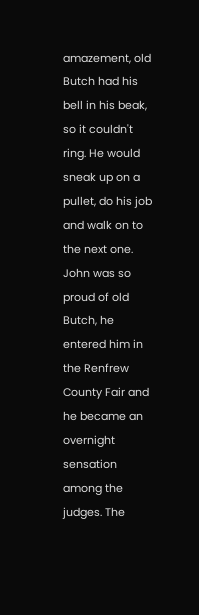amazement, old Butch had his bell in his beak, so it couldn't ring. He would sneak up on a pullet, do his job and walk on to the next one. John was so proud of old Butch, he entered him in the Renfrew County Fair and he became an overnight sensation among the judges. The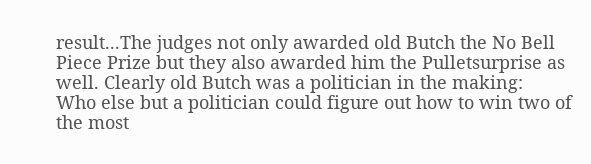result...The judges not only awarded old Butch the No Bell Piece Prize but they also awarded him the Pulletsurprise as well. Clearly old Butch was a politician in the making:
Who else but a politician could figure out how to win two of the most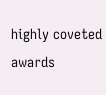highly coveted awards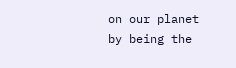on our planet by being the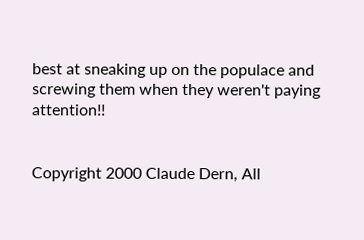best at sneaking up on the populace and screwing them when they weren't paying attention!!


Copyright 2000 Claude Dern, All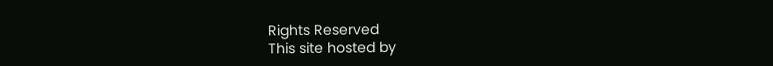Rights Reserved
This site hosted by